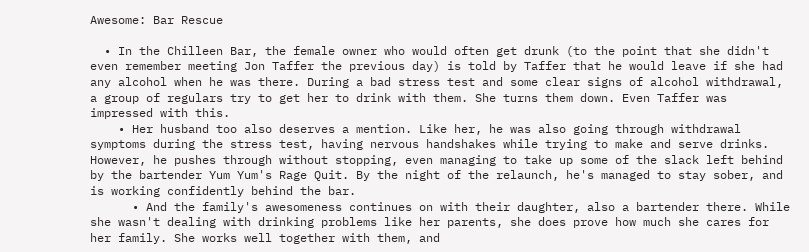Awesome: Bar Rescue

  • In the Chilleen Bar, the female owner who would often get drunk (to the point that she didn't even remember meeting Jon Taffer the previous day) is told by Taffer that he would leave if she had any alcohol when he was there. During a bad stress test and some clear signs of alcohol withdrawal, a group of regulars try to get her to drink with them. She turns them down. Even Taffer was impressed with this.
    • Her husband too also deserves a mention. Like her, he was also going through withdrawal symptoms during the stress test, having nervous handshakes while trying to make and serve drinks. However, he pushes through without stopping, even managing to take up some of the slack left behind by the bartender Yum Yum's Rage Quit. By the night of the relaunch, he's managed to stay sober, and is working confidently behind the bar.
      • And the family's awesomeness continues on with their daughter, also a bartender there. While she wasn't dealing with drinking problems like her parents, she does prove how much she cares for her family. She works well together with them, and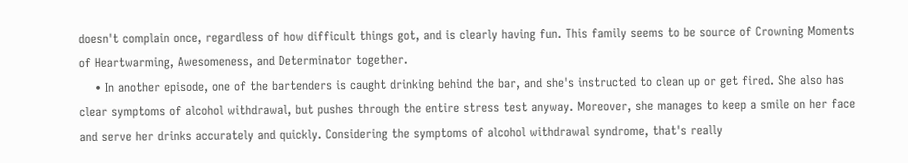doesn't complain once, regardless of how difficult things got, and is clearly having fun. This family seems to be source of Crowning Moments of Heartwarming, Awesomeness, and Determinator together.
    • In another episode, one of the bartenders is caught drinking behind the bar, and she's instructed to clean up or get fired. She also has clear symptoms of alcohol withdrawal, but pushes through the entire stress test anyway. Moreover, she manages to keep a smile on her face and serve her drinks accurately and quickly. Considering the symptoms of alcohol withdrawal syndrome, that's really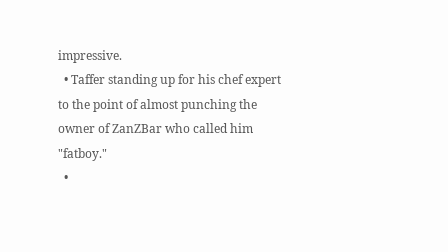impressive.
  • Taffer standing up for his chef expert to the point of almost punching the owner of ZanZBar who called him "fatboy."
  •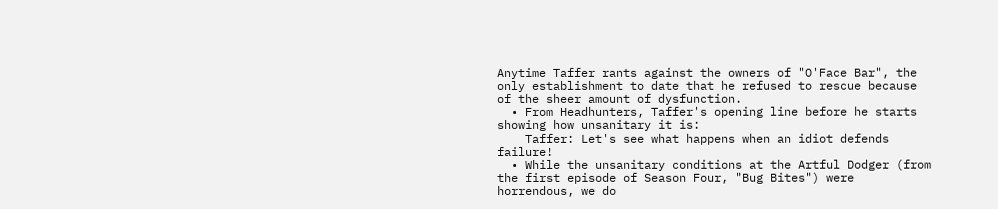Anytime Taffer rants against the owners of "O'Face Bar", the only establishment to date that he refused to rescue because of the sheer amount of dysfunction.
  • From Headhunters, Taffer's opening line before he starts showing how unsanitary it is:
    Taffer: Let's see what happens when an idiot defends failure!
  • While the unsanitary conditions at the Artful Dodger (from the first episode of Season Four, "Bug Bites") were horrendous, we do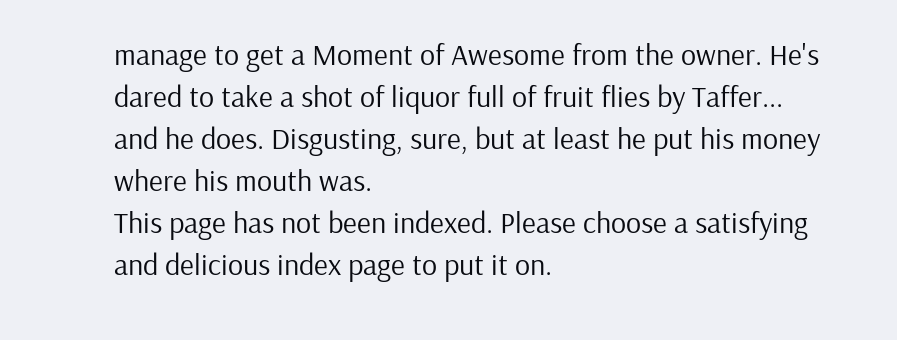manage to get a Moment of Awesome from the owner. He's dared to take a shot of liquor full of fruit flies by Taffer... and he does. Disgusting, sure, but at least he put his money where his mouth was.
This page has not been indexed. Please choose a satisfying and delicious index page to put it on.